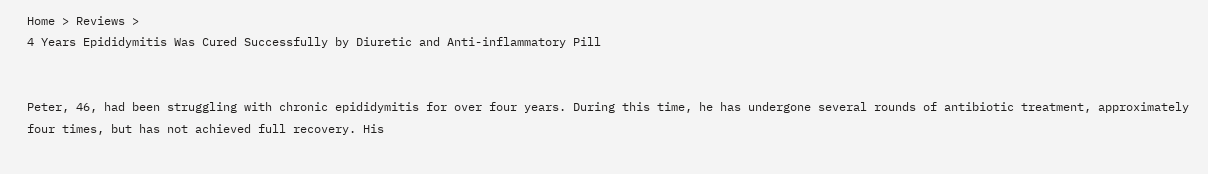Home > Reviews >
4 Years Epididymitis Was Cured Successfully by Diuretic and Anti-inflammatory Pill


Peter, 46, had been struggling with chronic epididymitis for over four years. During this time, he has undergone several rounds of antibiotic treatment, approximately four times, but has not achieved full recovery. His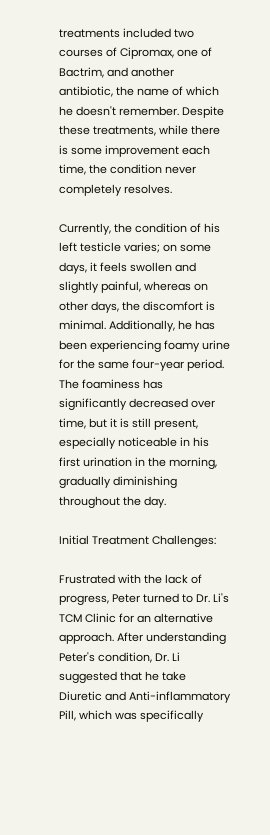treatments included two courses of Cipromax, one of Bactrim, and another antibiotic, the name of which he doesn't remember. Despite these treatments, while there is some improvement each time, the condition never completely resolves.

Currently, the condition of his left testicle varies; on some days, it feels swollen and slightly painful, whereas on other days, the discomfort is minimal. Additionally, he has been experiencing foamy urine for the same four-year period. The foaminess has significantly decreased over time, but it is still present, especially noticeable in his first urination in the morning, gradually diminishing throughout the day.

Initial Treatment Challenges:

Frustrated with the lack of progress, Peter turned to Dr. Li's TCM Clinic for an alternative approach. After understanding Peter's condition, Dr. Li suggested that he take Diuretic and Anti-inflammatory Pill, which was specifically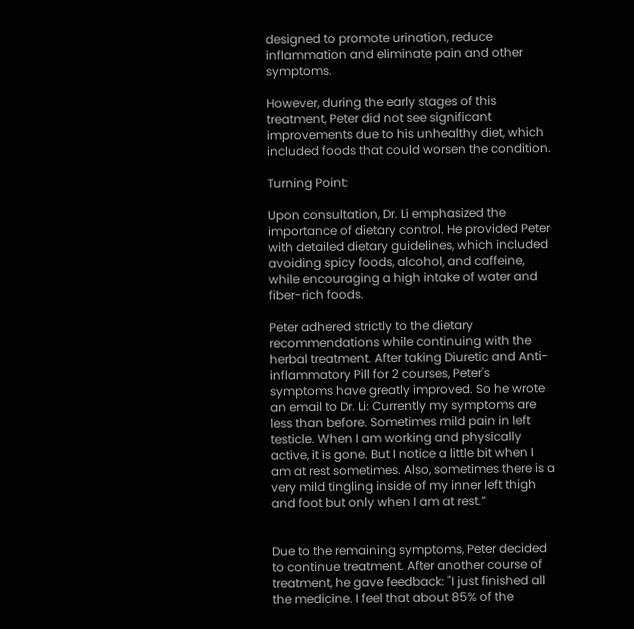designed to promote urination, reduce inflammation and eliminate pain and other symptoms.

However, during the early stages of this treatment, Peter did not see significant improvements due to his unhealthy diet, which included foods that could worsen the condition.

Turning Point:

Upon consultation, Dr. Li emphasized the importance of dietary control. He provided Peter with detailed dietary guidelines, which included avoiding spicy foods, alcohol, and caffeine, while encouraging a high intake of water and fiber-rich foods.

Peter adhered strictly to the dietary recommendations while continuing with the herbal treatment. After taking Diuretic and Anti-inflammatory Pill for 2 courses, Peter's symptoms have greatly improved. So he wrote an email to Dr. Li: Currently my symptoms are less than before. Sometimes mild pain in left testicle. When I am working and physically active, it is gone. But I notice a little bit when I am at rest sometimes. Also, sometimes there is a very mild tingling inside of my inner left thigh and foot but only when I am at rest.”


Due to the remaining symptoms, Peter decided to continue treatment. After another course of treatment, he gave feedback: "I just finished all the medicine. I feel that about 85% of the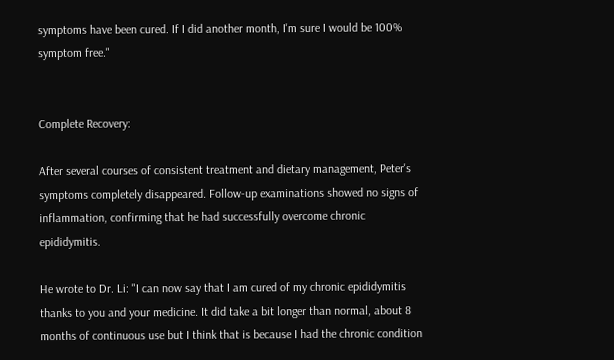symptoms have been cured. If I did another month, I'm sure I would be 100% symptom free."


Complete Recovery:

After several courses of consistent treatment and dietary management, Peter's symptoms completely disappeared. Follow-up examinations showed no signs of inflammation, confirming that he had successfully overcome chronic epididymitis.

He wrote to Dr. Li: "I can now say that I am cured of my chronic epididymitis thanks to you and your medicine. It did take a bit longer than normal, about 8 months of continuous use but I think that is because I had the chronic condition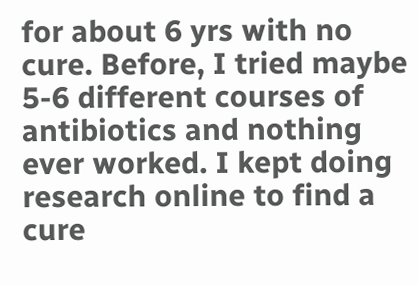for about 6 yrs with no cure. Before, I tried maybe 5-6 different courses of antibiotics and nothing ever worked. I kept doing research online to find a cure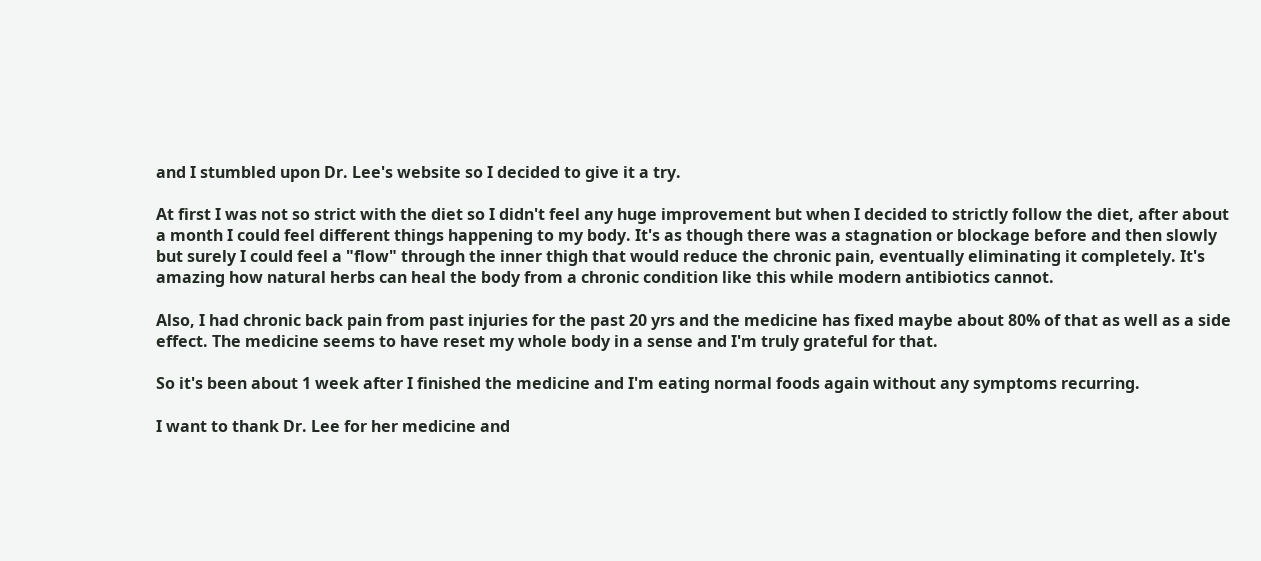and I stumbled upon Dr. Lee's website so I decided to give it a try.

At first I was not so strict with the diet so I didn't feel any huge improvement but when I decided to strictly follow the diet, after about a month I could feel different things happening to my body. It's as though there was a stagnation or blockage before and then slowly but surely I could feel a "flow" through the inner thigh that would reduce the chronic pain, eventually eliminating it completely. It's amazing how natural herbs can heal the body from a chronic condition like this while modern antibiotics cannot.

Also, I had chronic back pain from past injuries for the past 20 yrs and the medicine has fixed maybe about 80% of that as well as a side effect. The medicine seems to have reset my whole body in a sense and I'm truly grateful for that.

So it's been about 1 week after I finished the medicine and I'm eating normal foods again without any symptoms recurring.

I want to thank Dr. Lee for her medicine and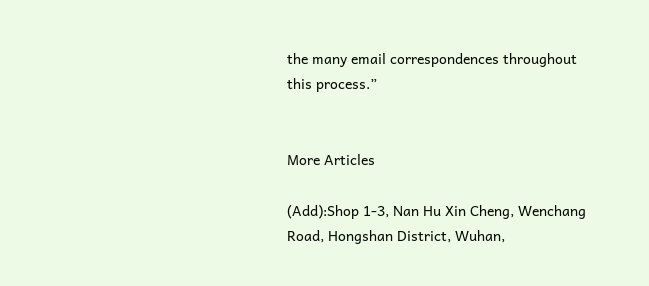the many email correspondences throughout this process.”


More Articles

(Add):Shop 1-3, Nan Hu Xin Cheng, Wenchang Road, Hongshan District, Wuhan,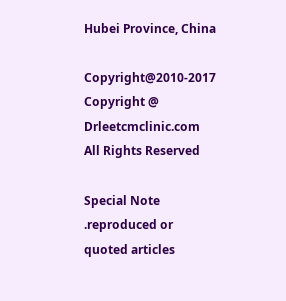Hubei Province, China

Copyright@2010-2017 Copyright @ Drleetcmclinic.com All Rights Reserved

Special Note .reproduced or quoted articles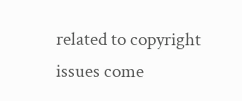related to copyright issues come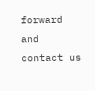forward and contact us